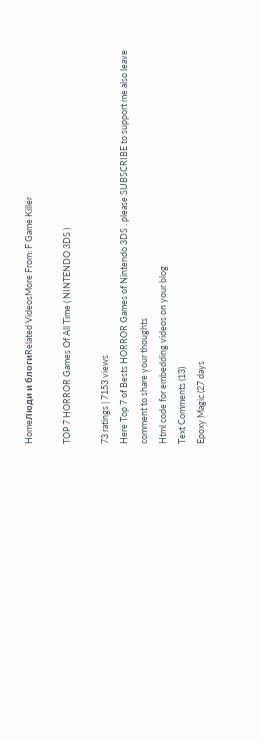HomeЛюди и блогиRelated VideosMore From: F Game Killer

TOP 7 HORROR Games Of All Time ( NINTENDO 3DS )

73 ratings | 7153 views
Here Top 7 of Bests HORROR Games of Nintendo 3DS . please SUBSCRIBE to support me also leave comment to share your thoughts
Html code for embedding videos on your blog
Text Comments (13)
Epoxy Magic (27 days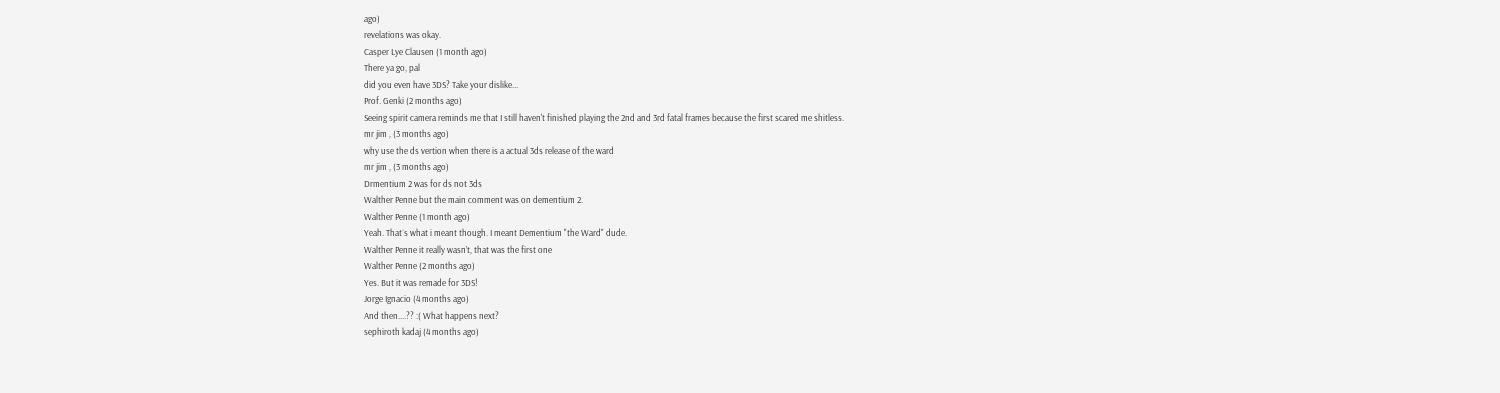ago)
revelations was okay.
Casper Lye Clausen (1 month ago)
There ya go, pal
did you even have 3DS? Take your dislike...
Prof. Genki (2 months ago)
Seeing spirit camera reminds me that I still haven't finished playing the 2nd and 3rd fatal frames because the first scared me shitless.
mr jim , (3 months ago)
why use the ds vertion when there is a actual 3ds release of the ward
mr jim , (3 months ago)
Drmentium 2 was for ds not 3ds
Walther Penne but the main comment was on dementium 2.
Walther Penne (1 month ago)
Yeah. That´s what i meant though. I meant Dementium "the Ward" dude.
Walther Penne it really wasn’t, that was the first one
Walther Penne (2 months ago)
Yes. But it was remade for 3DS!
Jorge Ignacio (4 months ago)
And then....?? :( What happens next?
sephiroth kadaj (4 months ago)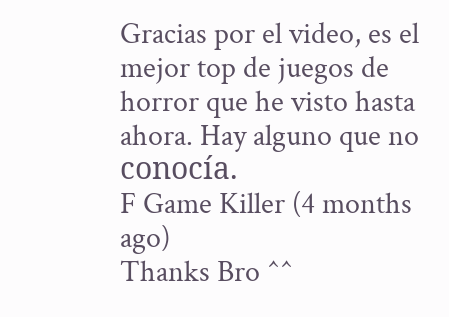Gracias por el video, es el mejor top de juegos de horror que he visto hasta ahora. Hay alguno que no conocía.
F Game Killer (4 months ago)
Thanks Bro ^^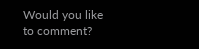Would you like to comment?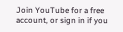Join YouTube for a free account, or sign in if you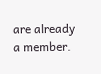are already a member.